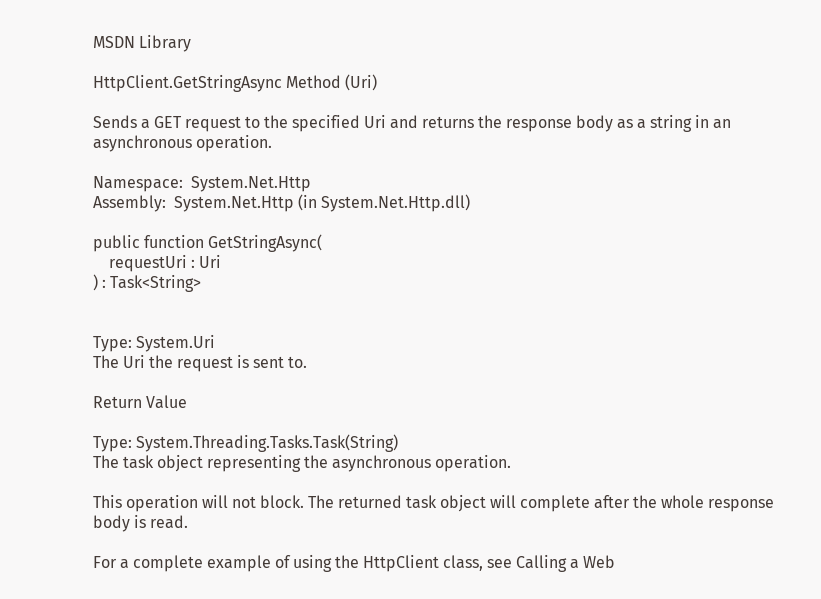MSDN Library

HttpClient.GetStringAsync Method (Uri)

Sends a GET request to the specified Uri and returns the response body as a string in an asynchronous operation.

Namespace:  System.Net.Http
Assembly:  System.Net.Http (in System.Net.Http.dll)

public function GetStringAsync(
    requestUri : Uri
) : Task<String>


Type: System.Uri
The Uri the request is sent to.

Return Value

Type: System.Threading.Tasks.Task(String)
The task object representing the asynchronous operation.

This operation will not block. The returned task object will complete after the whole response body is read.

For a complete example of using the HttpClient class, see Calling a Web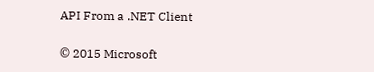API From a .NET Client

© 2015 Microsoft